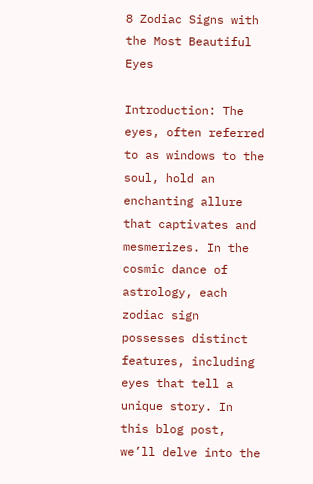8 Zodiac Signs with the Most Beautiful Eyes

Introduction: The eyes, often referred to as windows to the soul, hold an enchanting allure that captivates and mesmerizes. In the cosmic dance of astrology, each zodiac sign possesses distinct features, including eyes that tell a unique story. In this blog post, we’ll delve into the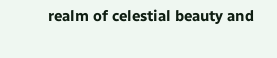realm of celestial beauty and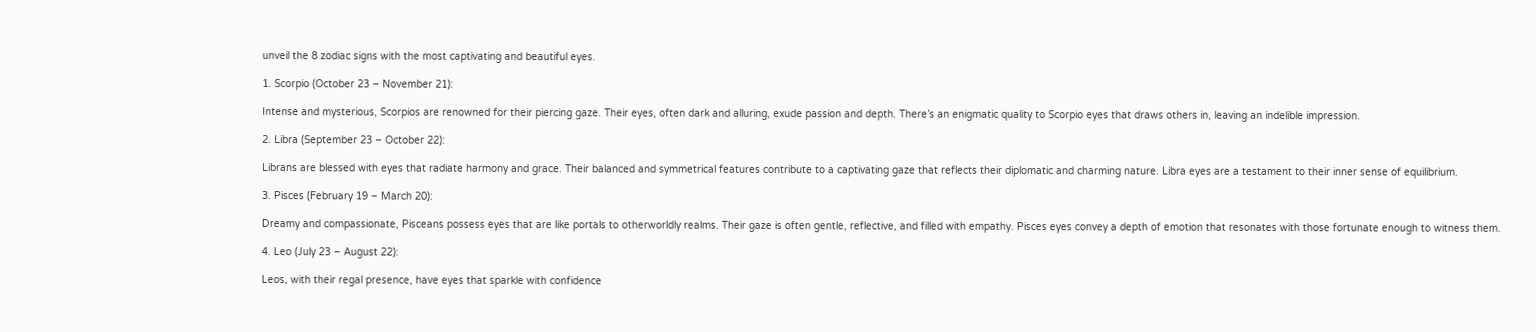unveil the 8 zodiac signs with the most captivating and beautiful eyes.

1. Scorpio (October 23 – November 21):

Intense and mysterious, Scorpios are renowned for their piercing gaze. Their eyes, often dark and alluring, exude passion and depth. There’s an enigmatic quality to Scorpio eyes that draws others in, leaving an indelible impression.

2. Libra (September 23 – October 22):

Librans are blessed with eyes that radiate harmony and grace. Their balanced and symmetrical features contribute to a captivating gaze that reflects their diplomatic and charming nature. Libra eyes are a testament to their inner sense of equilibrium.

3. Pisces (February 19 – March 20):

Dreamy and compassionate, Pisceans possess eyes that are like portals to otherworldly realms. Their gaze is often gentle, reflective, and filled with empathy. Pisces eyes convey a depth of emotion that resonates with those fortunate enough to witness them.

4. Leo (July 23 – August 22):

Leos, with their regal presence, have eyes that sparkle with confidence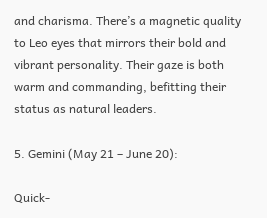and charisma. There’s a magnetic quality to Leo eyes that mirrors their bold and vibrant personality. Their gaze is both warm and commanding, befitting their status as natural leaders.

5. Gemini (May 21 – June 20):

Quick-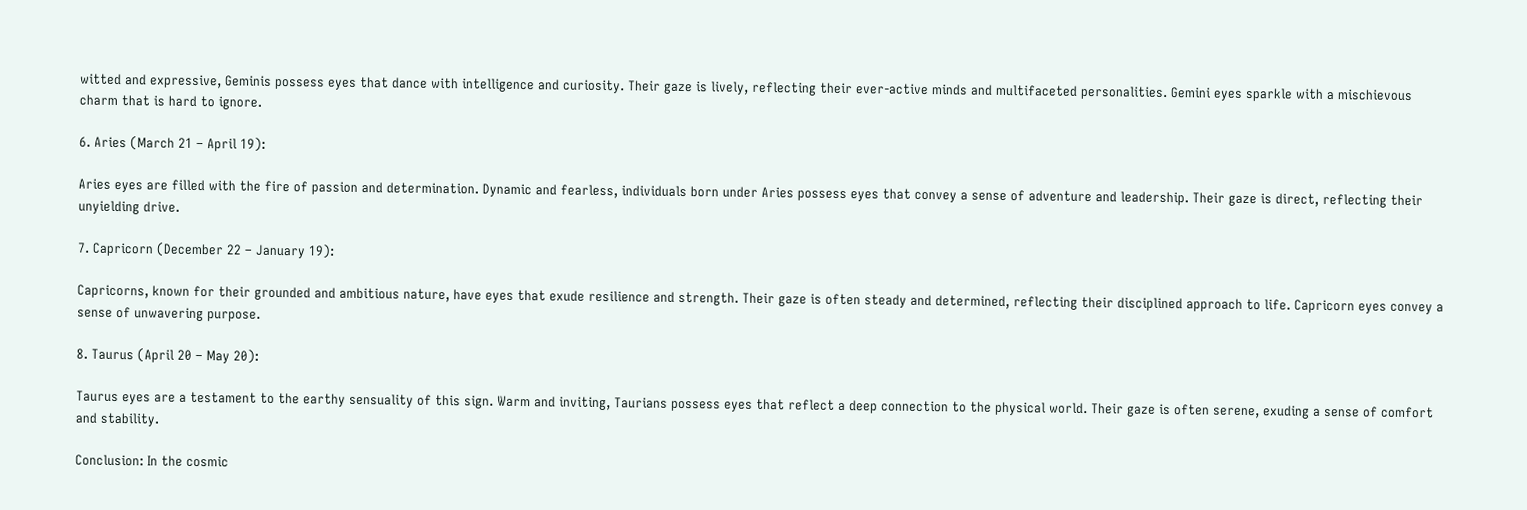witted and expressive, Geminis possess eyes that dance with intelligence and curiosity. Their gaze is lively, reflecting their ever-active minds and multifaceted personalities. Gemini eyes sparkle with a mischievous charm that is hard to ignore.

6. Aries (March 21 – April 19):

Aries eyes are filled with the fire of passion and determination. Dynamic and fearless, individuals born under Aries possess eyes that convey a sense of adventure and leadership. Their gaze is direct, reflecting their unyielding drive.

7. Capricorn (December 22 – January 19):

Capricorns, known for their grounded and ambitious nature, have eyes that exude resilience and strength. Their gaze is often steady and determined, reflecting their disciplined approach to life. Capricorn eyes convey a sense of unwavering purpose.

8. Taurus (April 20 – May 20):

Taurus eyes are a testament to the earthy sensuality of this sign. Warm and inviting, Taurians possess eyes that reflect a deep connection to the physical world. Their gaze is often serene, exuding a sense of comfort and stability.

Conclusion: In the cosmic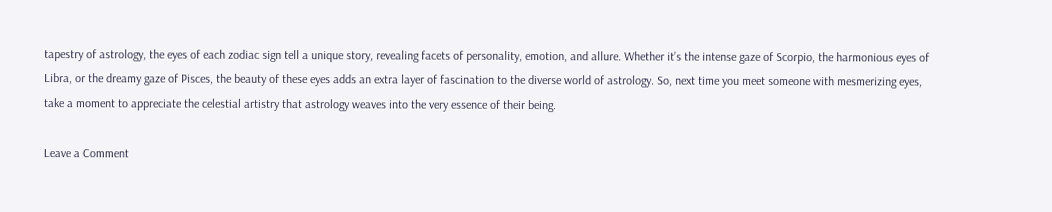tapestry of astrology, the eyes of each zodiac sign tell a unique story, revealing facets of personality, emotion, and allure. Whether it’s the intense gaze of Scorpio, the harmonious eyes of Libra, or the dreamy gaze of Pisces, the beauty of these eyes adds an extra layer of fascination to the diverse world of astrology. So, next time you meet someone with mesmerizing eyes, take a moment to appreciate the celestial artistry that astrology weaves into the very essence of their being.

Leave a Comment